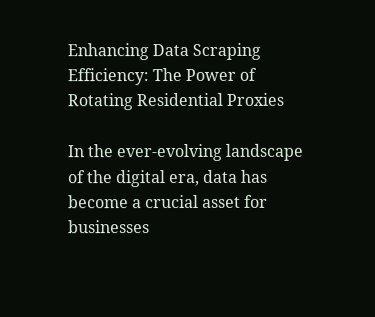Enhancing Data Scraping Efficiency: The Power of Rotating Residential Proxies

In the ever-evolving landscape of the digital era, data has become a crucial asset for businesses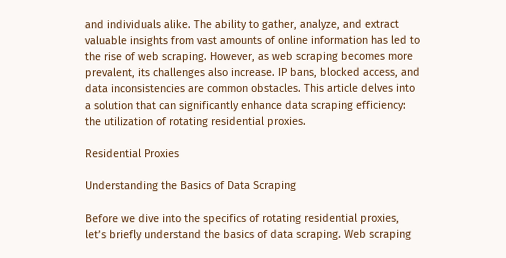and individuals alike. The ability to gather, analyze, and extract valuable insights from vast amounts of online information has led to the rise of web scraping. However, as web scraping becomes more prevalent, its challenges also increase. IP bans, blocked access, and data inconsistencies are common obstacles. This article delves into a solution that can significantly enhance data scraping efficiency: the utilization of rotating residential proxies.

Residential Proxies

Understanding the Basics of Data Scraping

Before we dive into the specifics of rotating residential proxies, let’s briefly understand the basics of data scraping. Web scraping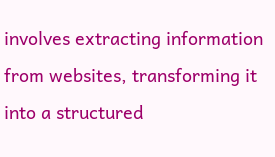involves extracting information from websites, transforming it into a structured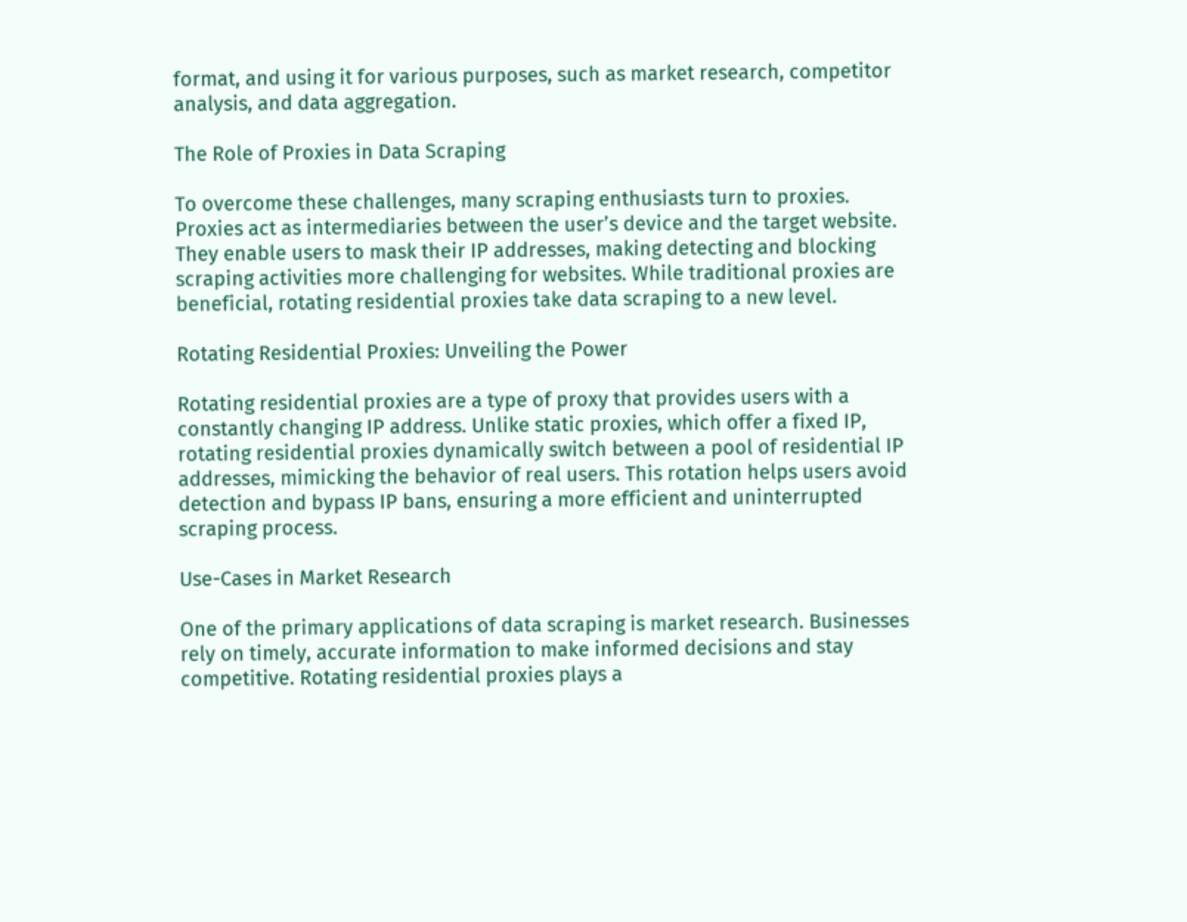format, and using it for various purposes, such as market research, competitor analysis, and data aggregation.

The Role of Proxies in Data Scraping

To overcome these challenges, many scraping enthusiasts turn to proxies. Proxies act as intermediaries between the user’s device and the target website. They enable users to mask their IP addresses, making detecting and blocking scraping activities more challenging for websites. While traditional proxies are beneficial, rotating residential proxies take data scraping to a new level.

Rotating Residential Proxies: Unveiling the Power

Rotating residential proxies are a type of proxy that provides users with a constantly changing IP address. Unlike static proxies, which offer a fixed IP, rotating residential proxies dynamically switch between a pool of residential IP addresses, mimicking the behavior of real users. This rotation helps users avoid detection and bypass IP bans, ensuring a more efficient and uninterrupted scraping process.

Use-Cases in Market Research

One of the primary applications of data scraping is market research. Businesses rely on timely, accurate information to make informed decisions and stay competitive. Rotating residential proxies plays a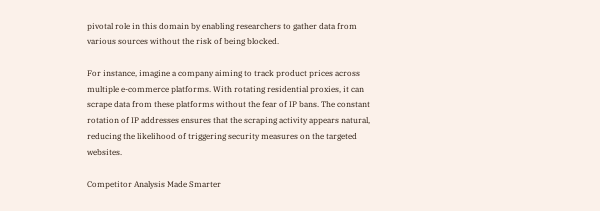pivotal role in this domain by enabling researchers to gather data from various sources without the risk of being blocked.

For instance, imagine a company aiming to track product prices across multiple e-commerce platforms. With rotating residential proxies, it can scrape data from these platforms without the fear of IP bans. The constant rotation of IP addresses ensures that the scraping activity appears natural, reducing the likelihood of triggering security measures on the targeted websites.

Competitor Analysis Made Smarter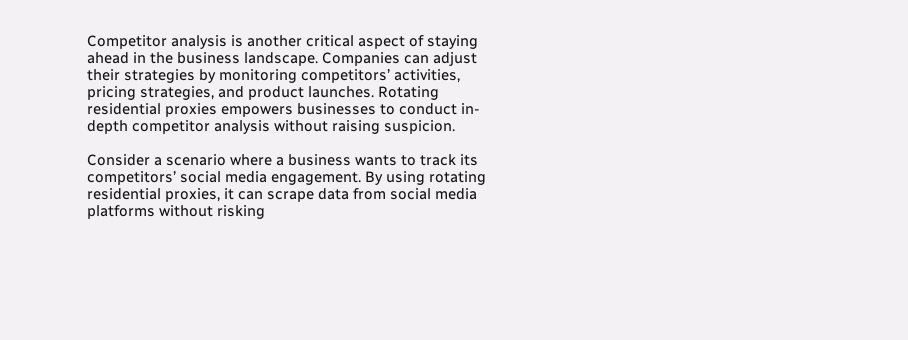Competitor analysis is another critical aspect of staying ahead in the business landscape. Companies can adjust their strategies by monitoring competitors’ activities, pricing strategies, and product launches. Rotating residential proxies empowers businesses to conduct in-depth competitor analysis without raising suspicion.

Consider a scenario where a business wants to track its competitors’ social media engagement. By using rotating residential proxies, it can scrape data from social media platforms without risking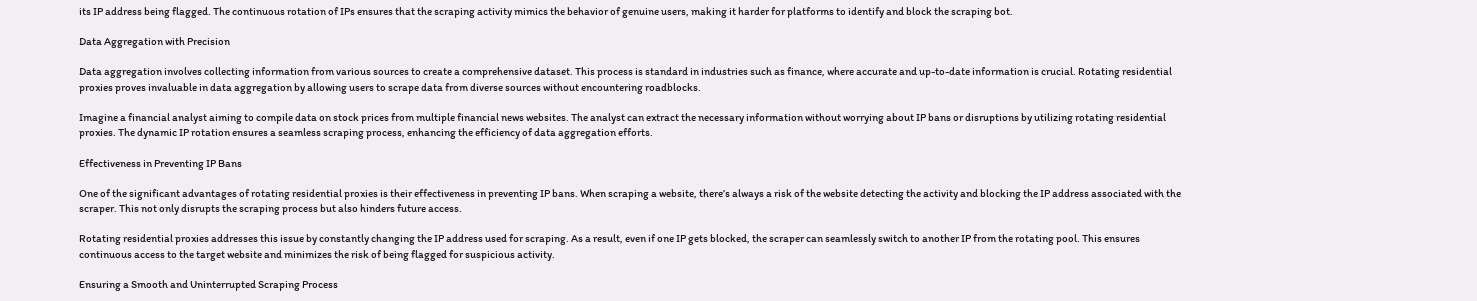its IP address being flagged. The continuous rotation of IPs ensures that the scraping activity mimics the behavior of genuine users, making it harder for platforms to identify and block the scraping bot.

Data Aggregation with Precision

Data aggregation involves collecting information from various sources to create a comprehensive dataset. This process is standard in industries such as finance, where accurate and up-to-date information is crucial. Rotating residential proxies proves invaluable in data aggregation by allowing users to scrape data from diverse sources without encountering roadblocks.

Imagine a financial analyst aiming to compile data on stock prices from multiple financial news websites. The analyst can extract the necessary information without worrying about IP bans or disruptions by utilizing rotating residential proxies. The dynamic IP rotation ensures a seamless scraping process, enhancing the efficiency of data aggregation efforts.

Effectiveness in Preventing IP Bans

One of the significant advantages of rotating residential proxies is their effectiveness in preventing IP bans. When scraping a website, there’s always a risk of the website detecting the activity and blocking the IP address associated with the scraper. This not only disrupts the scraping process but also hinders future access.

Rotating residential proxies addresses this issue by constantly changing the IP address used for scraping. As a result, even if one IP gets blocked, the scraper can seamlessly switch to another IP from the rotating pool. This ensures continuous access to the target website and minimizes the risk of being flagged for suspicious activity.

Ensuring a Smooth and Uninterrupted Scraping Process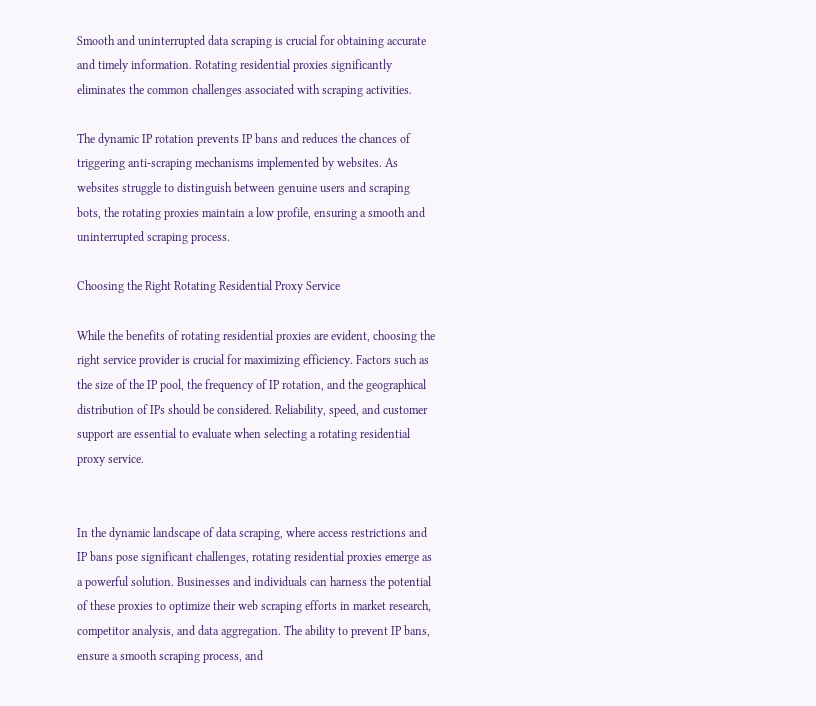Smooth and uninterrupted data scraping is crucial for obtaining accurate and timely information. Rotating residential proxies significantly eliminates the common challenges associated with scraping activities.

The dynamic IP rotation prevents IP bans and reduces the chances of triggering anti-scraping mechanisms implemented by websites. As websites struggle to distinguish between genuine users and scraping bots, the rotating proxies maintain a low profile, ensuring a smooth and uninterrupted scraping process.

Choosing the Right Rotating Residential Proxy Service

While the benefits of rotating residential proxies are evident, choosing the right service provider is crucial for maximizing efficiency. Factors such as the size of the IP pool, the frequency of IP rotation, and the geographical distribution of IPs should be considered. Reliability, speed, and customer support are essential to evaluate when selecting a rotating residential proxy service.


In the dynamic landscape of data scraping, where access restrictions and IP bans pose significant challenges, rotating residential proxies emerge as a powerful solution. Businesses and individuals can harness the potential of these proxies to optimize their web scraping efforts in market research, competitor analysis, and data aggregation. The ability to prevent IP bans, ensure a smooth scraping process, and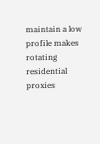maintain a low profile makes rotating residential proxies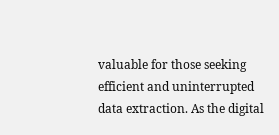valuable for those seeking efficient and uninterrupted data extraction. As the digital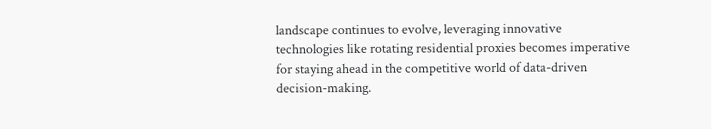landscape continues to evolve, leveraging innovative technologies like rotating residential proxies becomes imperative for staying ahead in the competitive world of data-driven decision-making.